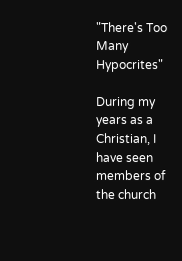"There's Too Many Hypocrites"

During my years as a Christian, I have seen members of the church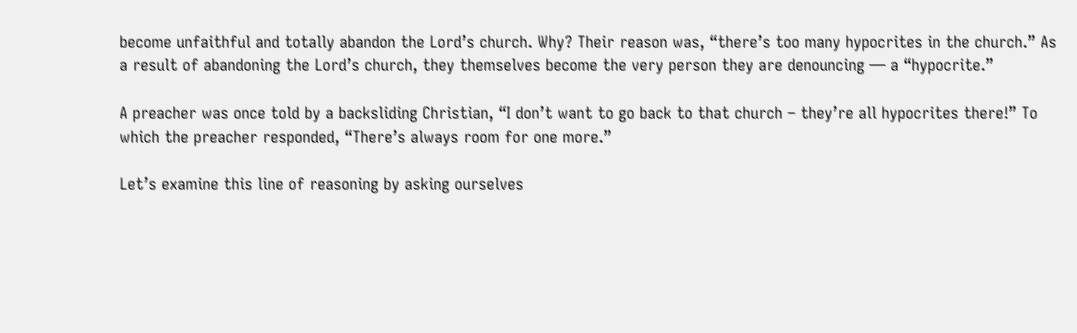become unfaithful and totally abandon the Lord’s church. Why? Their reason was, “there’s too many hypocrites in the church.” As a result of abandoning the Lord’s church, they themselves become the very person they are denouncing — a “hypocrite.”

A preacher was once told by a backsliding Christian, “I don’t want to go back to that church – they’re all hypocrites there!” To which the preacher responded, “There’s always room for one more.”

Let’s examine this line of reasoning by asking ourselves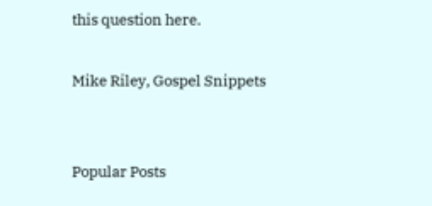this question here.

Mike Riley, Gospel Snippets


Popular Posts